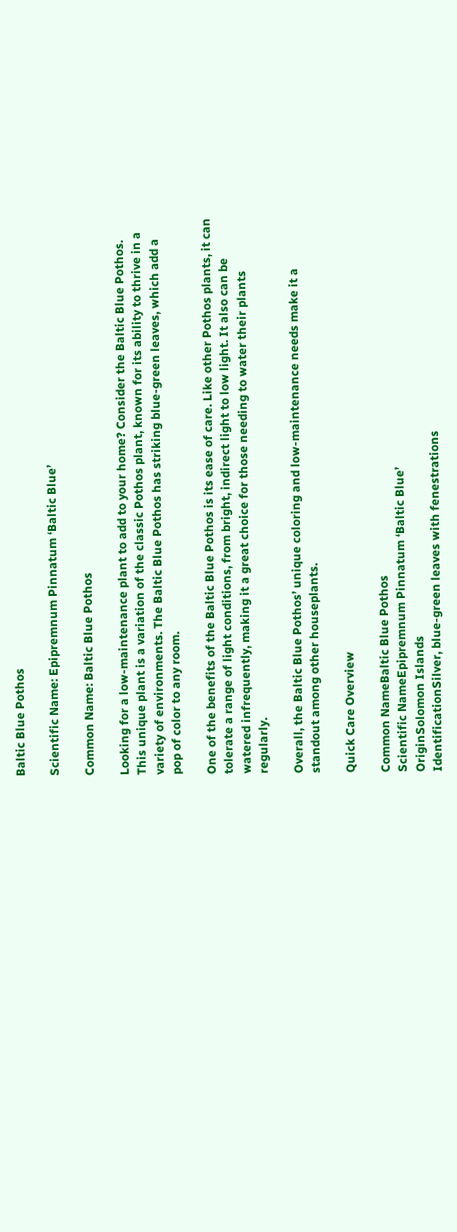Baltic Blue Pothos

Scientific Name: Epipremnum Pinnatum ‘Baltic Blue’

Common Name: Baltic Blue Pothos

Looking for a low-maintenance plant to add to your home? Consider the Baltic Blue Pothos. This unique plant is a variation of the classic Pothos plant, known for its ability to thrive in a variety of environments. The Baltic Blue Pothos has striking blue-green leaves, which add a pop of color to any room.

One of the benefits of the Baltic Blue Pothos is its ease of care. Like other Pothos plants, it can tolerate a range of light conditions, from bright, indirect light to low light. It also can be watered infrequently, making it a great choice for those needing to water their plants regularly.

Overall, the Baltic Blue Pothos’ unique coloring and low-maintenance needs make it a standout among other houseplants.

Quick Care Overview

Common NameBaltic Blue Pothos
Scientific NameEpipremnum Pinnatum ‘Baltic Blue’
OriginSolomon Islands
IdentificationSilver, blue-green leaves with fenestrations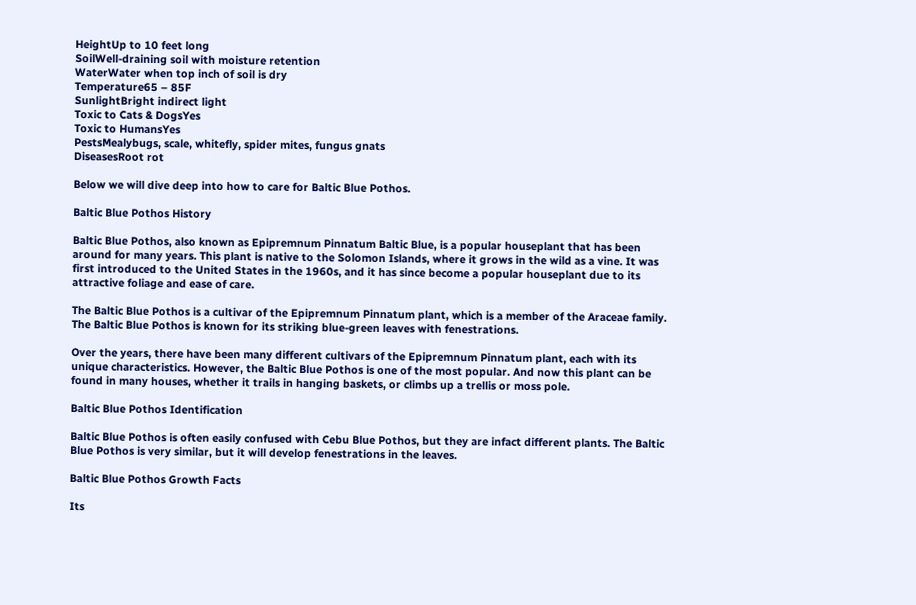HeightUp to 10 feet long
SoilWell-draining soil with moisture retention
WaterWater when top inch of soil is dry
Temperature65 – 85F
SunlightBright indirect light
Toxic to Cats & DogsYes
Toxic to HumansYes
PestsMealybugs, scale, whitefly, spider mites, fungus gnats
DiseasesRoot rot

Below we will dive deep into how to care for Baltic Blue Pothos.

Baltic Blue Pothos History

Baltic Blue Pothos, also known as Epipremnum Pinnatum Baltic Blue, is a popular houseplant that has been around for many years. This plant is native to the Solomon Islands, where it grows in the wild as a vine. It was first introduced to the United States in the 1960s, and it has since become a popular houseplant due to its attractive foliage and ease of care.

The Baltic Blue Pothos is a cultivar of the Epipremnum Pinnatum plant, which is a member of the Araceae family. The Baltic Blue Pothos is known for its striking blue-green leaves with fenestrations.

Over the years, there have been many different cultivars of the Epipremnum Pinnatum plant, each with its unique characteristics. However, the Baltic Blue Pothos is one of the most popular. And now this plant can be found in many houses, whether it trails in hanging baskets, or climbs up a trellis or moss pole.

Baltic Blue Pothos Identification

Baltic Blue Pothos is often easily confused with Cebu Blue Pothos, but they are infact different plants. The Baltic Blue Pothos is very similar, but it will develop fenestrations in the leaves.

Baltic Blue Pothos Growth Facts

Its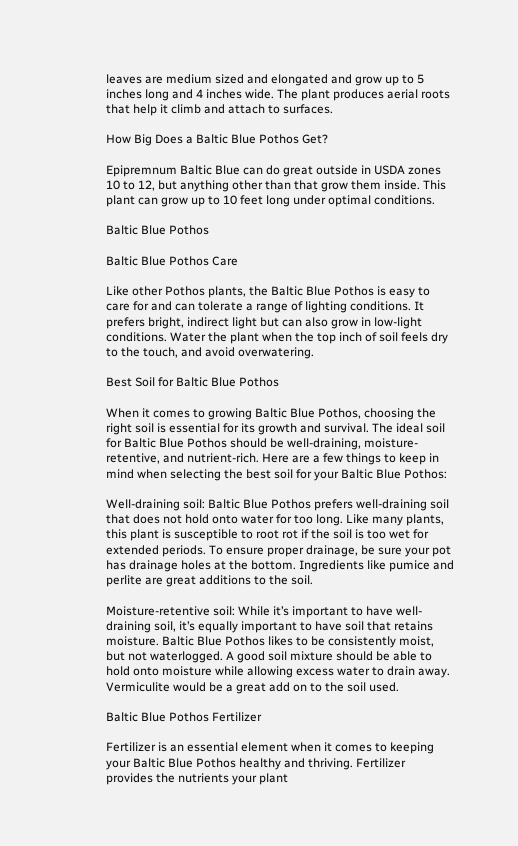leaves are medium sized and elongated and grow up to 5 inches long and 4 inches wide. The plant produces aerial roots that help it climb and attach to surfaces.

How Big Does a Baltic Blue Pothos Get?

Epipremnum Baltic Blue can do great outside in USDA zones 10 to 12, but anything other than that grow them inside. This plant can grow up to 10 feet long under optimal conditions.

Baltic Blue Pothos

Baltic Blue Pothos Care

Like other Pothos plants, the Baltic Blue Pothos is easy to care for and can tolerate a range of lighting conditions. It prefers bright, indirect light but can also grow in low-light conditions. Water the plant when the top inch of soil feels dry to the touch, and avoid overwatering.

Best Soil for Baltic Blue Pothos

When it comes to growing Baltic Blue Pothos, choosing the right soil is essential for its growth and survival. The ideal soil for Baltic Blue Pothos should be well-draining, moisture-retentive, and nutrient-rich. Here are a few things to keep in mind when selecting the best soil for your Baltic Blue Pothos:

Well-draining soil: Baltic Blue Pothos prefers well-draining soil that does not hold onto water for too long. Like many plants, this plant is susceptible to root rot if the soil is too wet for extended periods. To ensure proper drainage, be sure your pot has drainage holes at the bottom. Ingredients like pumice and perlite are great additions to the soil.

Moisture-retentive soil: While it’s important to have well-draining soil, it’s equally important to have soil that retains moisture. Baltic Blue Pothos likes to be consistently moist, but not waterlogged. A good soil mixture should be able to hold onto moisture while allowing excess water to drain away. Vermiculite would be a great add on to the soil used.

Baltic Blue Pothos Fertilizer

Fertilizer is an essential element when it comes to keeping your Baltic Blue Pothos healthy and thriving. Fertilizer provides the nutrients your plant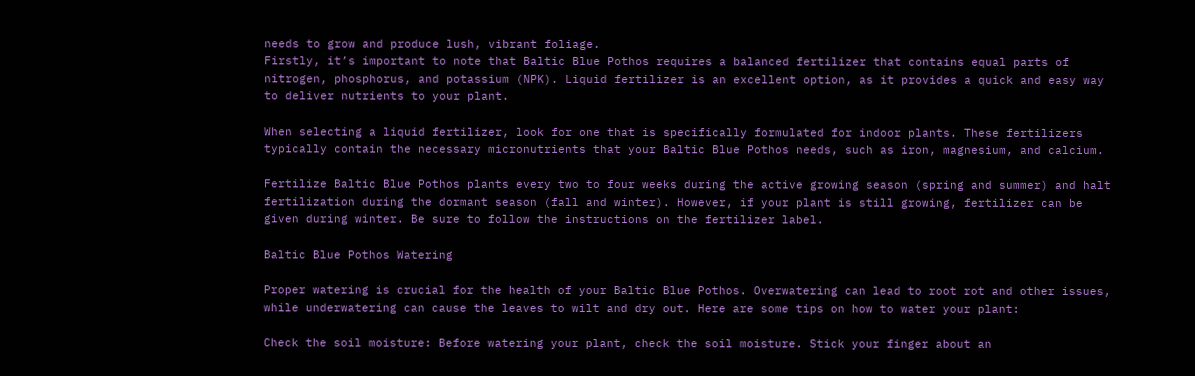needs to grow and produce lush, vibrant foliage.
Firstly, it’s important to note that Baltic Blue Pothos requires a balanced fertilizer that contains equal parts of nitrogen, phosphorus, and potassium (NPK). Liquid fertilizer is an excellent option, as it provides a quick and easy way to deliver nutrients to your plant.

When selecting a liquid fertilizer, look for one that is specifically formulated for indoor plants. These fertilizers typically contain the necessary micronutrients that your Baltic Blue Pothos needs, such as iron, magnesium, and calcium.

Fertilize Baltic Blue Pothos plants every two to four weeks during the active growing season (spring and summer) and halt fertilization during the dormant season (fall and winter). However, if your plant is still growing, fertilizer can be given during winter. Be sure to follow the instructions on the fertilizer label.

Baltic Blue Pothos Watering

Proper watering is crucial for the health of your Baltic Blue Pothos. Overwatering can lead to root rot and other issues, while underwatering can cause the leaves to wilt and dry out. Here are some tips on how to water your plant:

Check the soil moisture: Before watering your plant, check the soil moisture. Stick your finger about an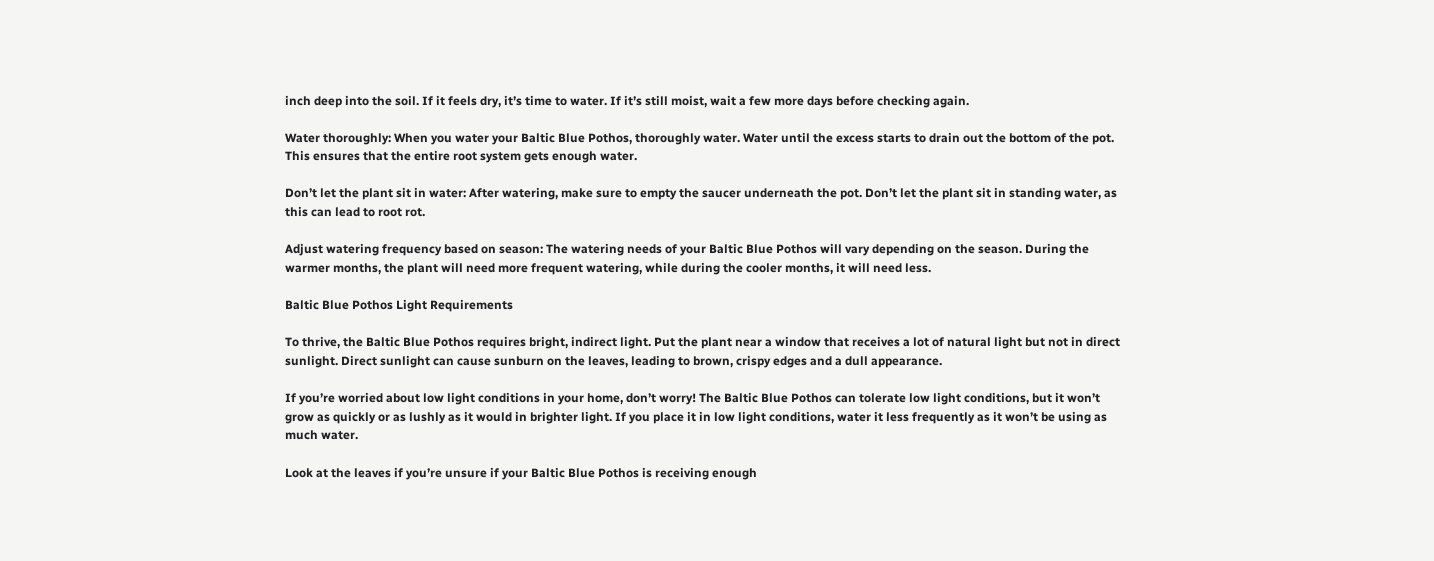inch deep into the soil. If it feels dry, it’s time to water. If it’s still moist, wait a few more days before checking again.

Water thoroughly: When you water your Baltic Blue Pothos, thoroughly water. Water until the excess starts to drain out the bottom of the pot. This ensures that the entire root system gets enough water.

Don’t let the plant sit in water: After watering, make sure to empty the saucer underneath the pot. Don’t let the plant sit in standing water, as this can lead to root rot.

Adjust watering frequency based on season: The watering needs of your Baltic Blue Pothos will vary depending on the season. During the warmer months, the plant will need more frequent watering, while during the cooler months, it will need less.

Baltic Blue Pothos Light Requirements

To thrive, the Baltic Blue Pothos requires bright, indirect light. Put the plant near a window that receives a lot of natural light but not in direct sunlight. Direct sunlight can cause sunburn on the leaves, leading to brown, crispy edges and a dull appearance.

If you’re worried about low light conditions in your home, don’t worry! The Baltic Blue Pothos can tolerate low light conditions, but it won’t grow as quickly or as lushly as it would in brighter light. If you place it in low light conditions, water it less frequently as it won’t be using as much water.

Look at the leaves if you’re unsure if your Baltic Blue Pothos is receiving enough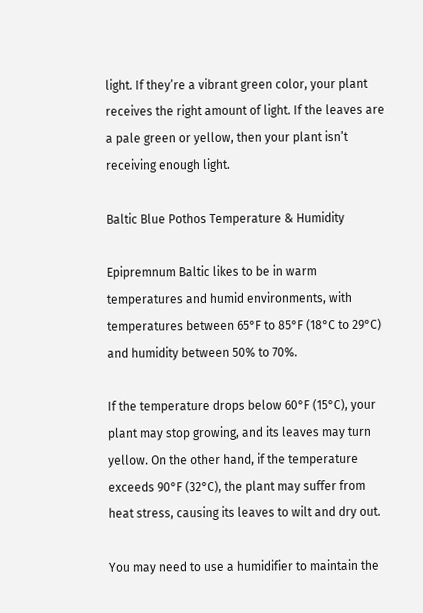light. If they’re a vibrant green color, your plant receives the right amount of light. If the leaves are a pale green or yellow, then your plant isn’t receiving enough light.

Baltic Blue Pothos Temperature & Humidity

Epipremnum Baltic likes to be in warm temperatures and humid environments, with temperatures between 65°F to 85°F (18°C to 29°C) and humidity between 50% to 70%.

If the temperature drops below 60°F (15°C), your plant may stop growing, and its leaves may turn yellow. On the other hand, if the temperature exceeds 90°F (32°C), the plant may suffer from heat stress, causing its leaves to wilt and dry out.

You may need to use a humidifier to maintain the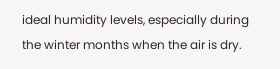ideal humidity levels, especially during the winter months when the air is dry.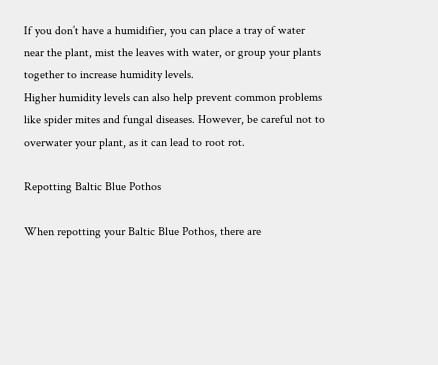If you don’t have a humidifier, you can place a tray of water near the plant, mist the leaves with water, or group your plants together to increase humidity levels.
Higher humidity levels can also help prevent common problems like spider mites and fungal diseases. However, be careful not to overwater your plant, as it can lead to root rot.

Repotting Baltic Blue Pothos

When repotting your Baltic Blue Pothos, there are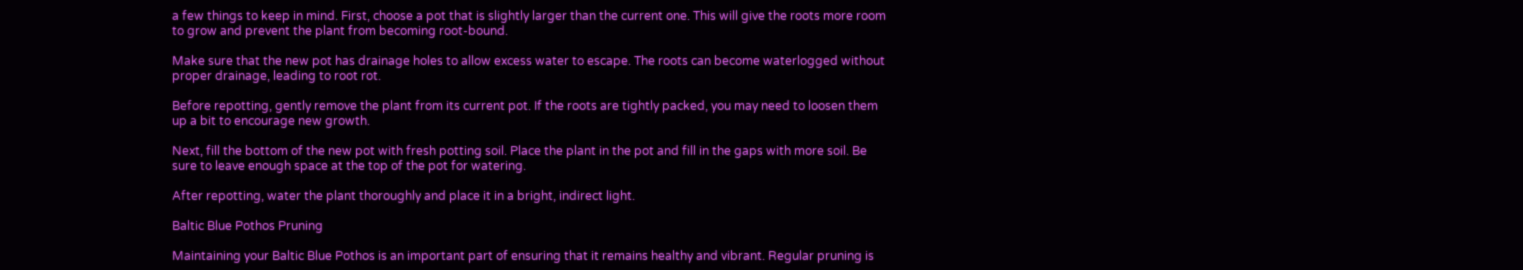a few things to keep in mind. First, choose a pot that is slightly larger than the current one. This will give the roots more room to grow and prevent the plant from becoming root-bound.

Make sure that the new pot has drainage holes to allow excess water to escape. The roots can become waterlogged without proper drainage, leading to root rot.

Before repotting, gently remove the plant from its current pot. If the roots are tightly packed, you may need to loosen them up a bit to encourage new growth.

Next, fill the bottom of the new pot with fresh potting soil. Place the plant in the pot and fill in the gaps with more soil. Be sure to leave enough space at the top of the pot for watering.

After repotting, water the plant thoroughly and place it in a bright, indirect light.

Baltic Blue Pothos Pruning

Maintaining your Baltic Blue Pothos is an important part of ensuring that it remains healthy and vibrant. Regular pruning is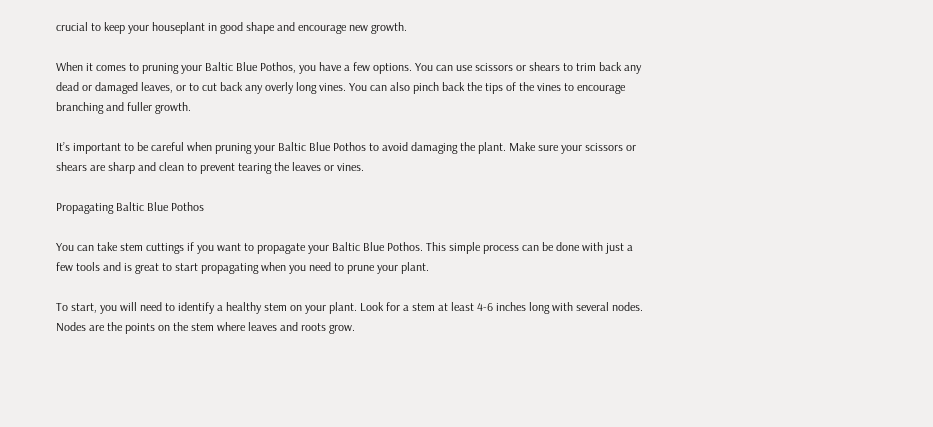crucial to keep your houseplant in good shape and encourage new growth.

When it comes to pruning your Baltic Blue Pothos, you have a few options. You can use scissors or shears to trim back any dead or damaged leaves, or to cut back any overly long vines. You can also pinch back the tips of the vines to encourage branching and fuller growth.

It’s important to be careful when pruning your Baltic Blue Pothos to avoid damaging the plant. Make sure your scissors or shears are sharp and clean to prevent tearing the leaves or vines.

Propagating Baltic Blue Pothos

You can take stem cuttings if you want to propagate your Baltic Blue Pothos. This simple process can be done with just a few tools and is great to start propagating when you need to prune your plant.

To start, you will need to identify a healthy stem on your plant. Look for a stem at least 4-6 inches long with several nodes. Nodes are the points on the stem where leaves and roots grow.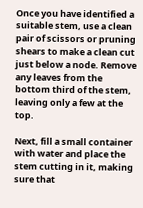Once you have identified a suitable stem, use a clean pair of scissors or pruning shears to make a clean cut just below a node. Remove any leaves from the bottom third of the stem, leaving only a few at the top.

Next, fill a small container with water and place the stem cutting in it, making sure that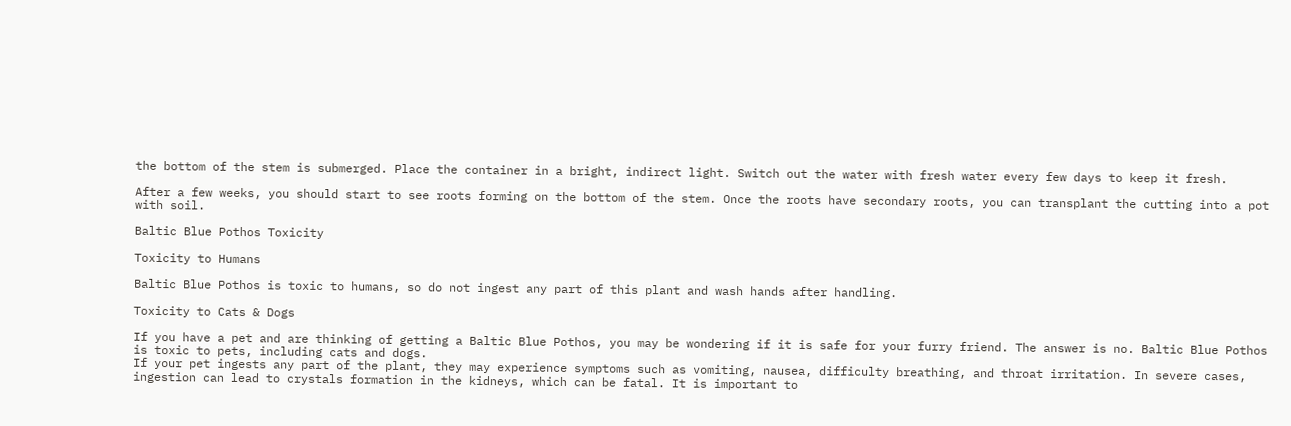the bottom of the stem is submerged. Place the container in a bright, indirect light. Switch out the water with fresh water every few days to keep it fresh.

After a few weeks, you should start to see roots forming on the bottom of the stem. Once the roots have secondary roots, you can transplant the cutting into a pot with soil.

Baltic Blue Pothos Toxicity

Toxicity to Humans

Baltic Blue Pothos is toxic to humans, so do not ingest any part of this plant and wash hands after handling.

Toxicity to Cats & Dogs

If you have a pet and are thinking of getting a Baltic Blue Pothos, you may be wondering if it is safe for your furry friend. The answer is no. Baltic Blue Pothos is toxic to pets, including cats and dogs.
If your pet ingests any part of the plant, they may experience symptoms such as vomiting, nausea, difficulty breathing, and throat irritation. In severe cases, ingestion can lead to crystals formation in the kidneys, which can be fatal. It is important to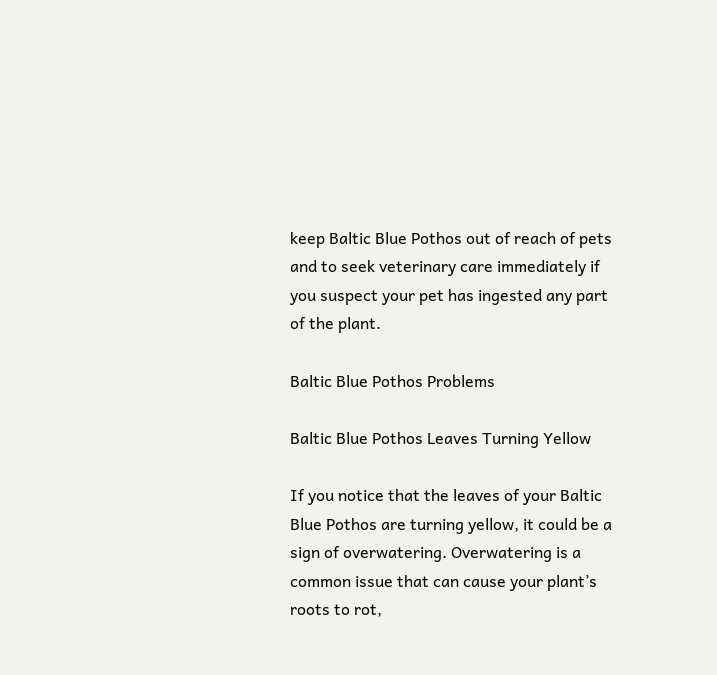keep Baltic Blue Pothos out of reach of pets and to seek veterinary care immediately if you suspect your pet has ingested any part of the plant.

Baltic Blue Pothos Problems

Baltic Blue Pothos Leaves Turning Yellow

If you notice that the leaves of your Baltic Blue Pothos are turning yellow, it could be a sign of overwatering. Overwatering is a common issue that can cause your plant’s roots to rot,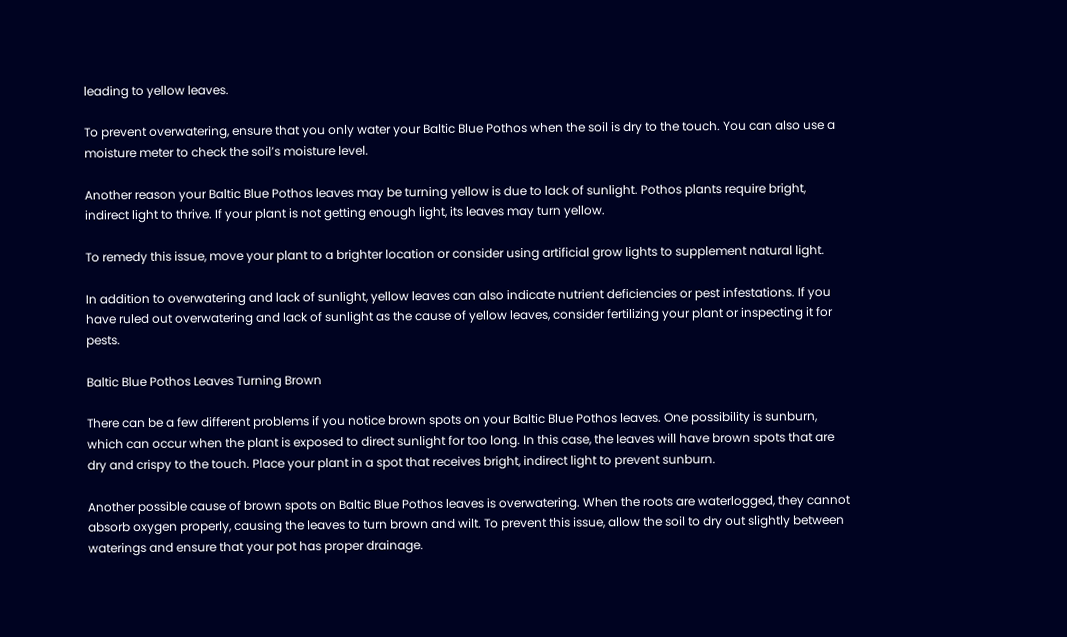leading to yellow leaves.

To prevent overwatering, ensure that you only water your Baltic Blue Pothos when the soil is dry to the touch. You can also use a moisture meter to check the soil’s moisture level.

Another reason your Baltic Blue Pothos leaves may be turning yellow is due to lack of sunlight. Pothos plants require bright, indirect light to thrive. If your plant is not getting enough light, its leaves may turn yellow.

To remedy this issue, move your plant to a brighter location or consider using artificial grow lights to supplement natural light.

In addition to overwatering and lack of sunlight, yellow leaves can also indicate nutrient deficiencies or pest infestations. If you have ruled out overwatering and lack of sunlight as the cause of yellow leaves, consider fertilizing your plant or inspecting it for pests.

Baltic Blue Pothos Leaves Turning Brown

There can be a few different problems if you notice brown spots on your Baltic Blue Pothos leaves. One possibility is sunburn, which can occur when the plant is exposed to direct sunlight for too long. In this case, the leaves will have brown spots that are dry and crispy to the touch. Place your plant in a spot that receives bright, indirect light to prevent sunburn.

Another possible cause of brown spots on Baltic Blue Pothos leaves is overwatering. When the roots are waterlogged, they cannot absorb oxygen properly, causing the leaves to turn brown and wilt. To prevent this issue, allow the soil to dry out slightly between waterings and ensure that your pot has proper drainage.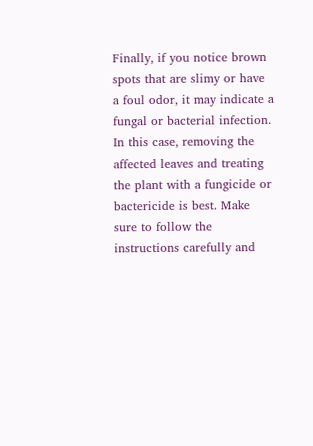Finally, if you notice brown spots that are slimy or have a foul odor, it may indicate a fungal or bacterial infection. In this case, removing the affected leaves and treating the plant with a fungicide or bactericide is best. Make sure to follow the instructions carefully and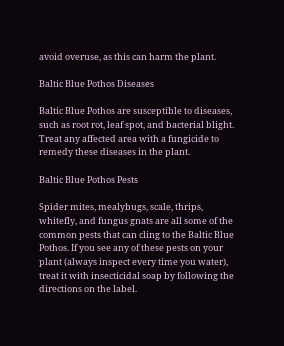avoid overuse, as this can harm the plant.

Baltic Blue Pothos Diseases

Baltic Blue Pothos are susceptible to diseases, such as root rot, leaf spot, and bacterial blight. Treat any affected area with a fungicide to remedy these diseases in the plant.

Baltic Blue Pothos Pests

Spider mites, mealybugs, scale, thrips, whitefly, and fungus gnats are all some of the common pests that can cling to the Baltic Blue Pothos. If you see any of these pests on your plant (always inspect every time you water), treat it with insecticidal soap by following the directions on the label.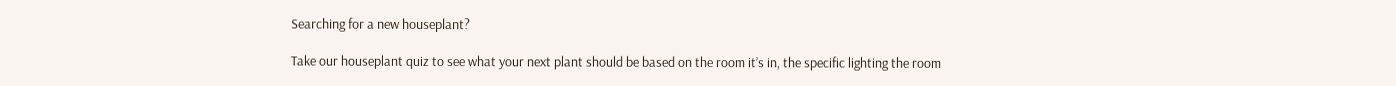Searching for a new houseplant?

Take our houseplant quiz to see what your next plant should be based on the room it’s in, the specific lighting the room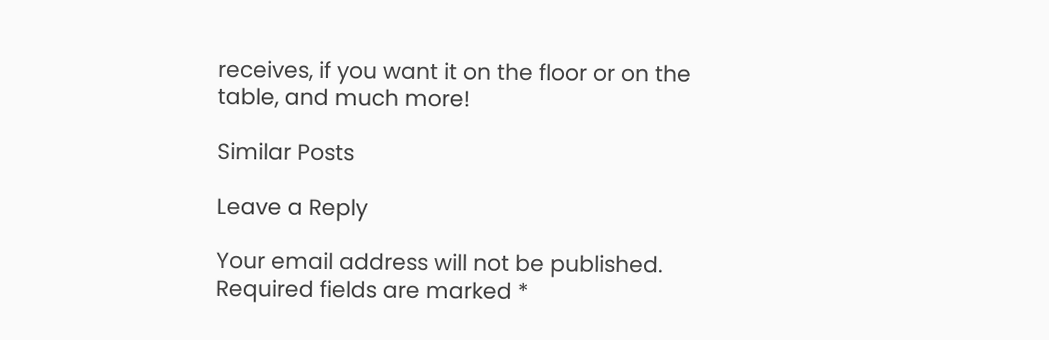receives, if you want it on the floor or on the table, and much more!

Similar Posts

Leave a Reply

Your email address will not be published. Required fields are marked *